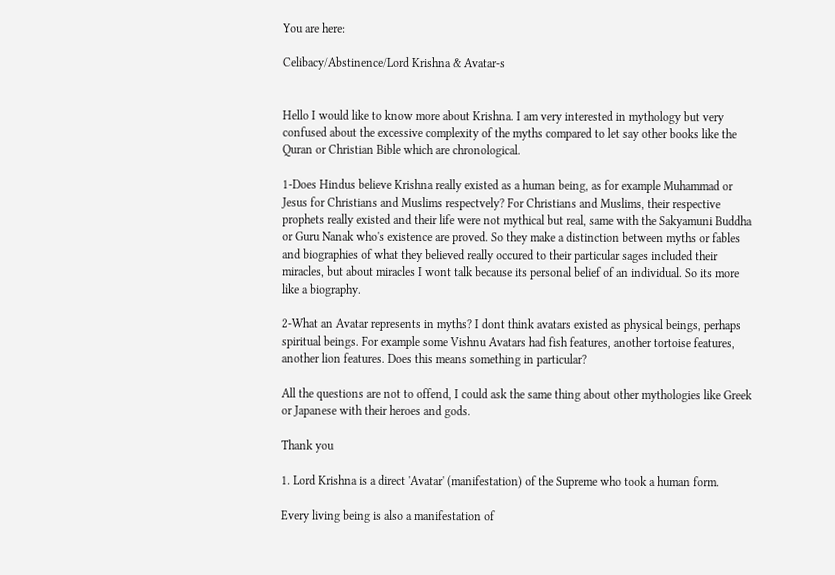You are here:

Celibacy/Abstinence/Lord Krishna & Avatar-s


Hello I would like to know more about Krishna. I am very interested in mythology but very confused about the excessive complexity of the myths compared to let say other books like the Quran or Christian Bible which are chronological.

1-Does Hindus believe Krishna really existed as a human being, as for example Muhammad or Jesus for Christians and Muslims respectvely? For Christians and Muslims, their respective prophets really existed and their life were not mythical but real, same with the Sakyamuni Buddha or Guru Nanak who's existence are proved. So they make a distinction between myths or fables and biographies of what they believed really occured to their particular sages included their miracles, but about miracles I wont talk because its personal belief of an individual. So its more like a biography.

2-What an Avatar represents in myths? I dont think avatars existed as physical beings, perhaps spiritual beings. For example some Vishnu Avatars had fish features, another tortoise features, another lion features. Does this means something in particular?

All the questions are not to offend, I could ask the same thing about other mythologies like Greek or Japanese with their heroes and gods.

Thank you

1. Lord Krishna is a direct 'Avatar' (manifestation) of the Supreme who took a human form.

Every living being is also a manifestation of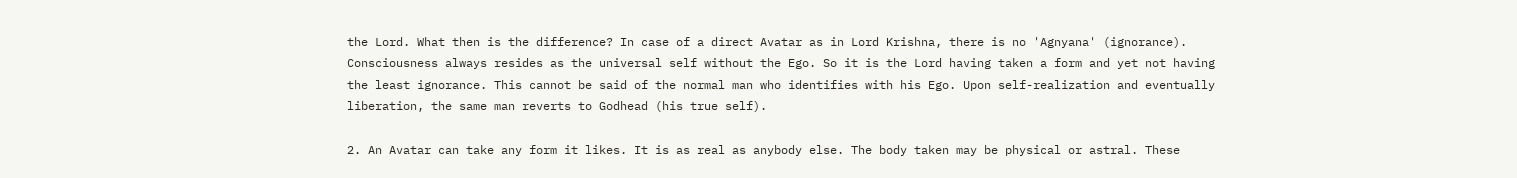the Lord. What then is the difference? In case of a direct Avatar as in Lord Krishna, there is no 'Agnyana' (ignorance). Consciousness always resides as the universal self without the Ego. So it is the Lord having taken a form and yet not having the least ignorance. This cannot be said of the normal man who identifies with his Ego. Upon self-realization and eventually liberation, the same man reverts to Godhead (his true self).

2. An Avatar can take any form it likes. It is as real as anybody else. The body taken may be physical or astral. These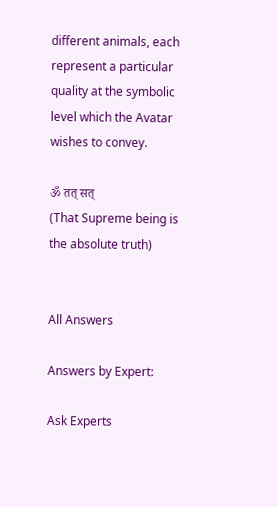different animals, each represent a particular quality at the symbolic level which the Avatar wishes to convey.

ॐ तत् सत्
(That Supreme being is the absolute truth)


All Answers

Answers by Expert:

Ask Experts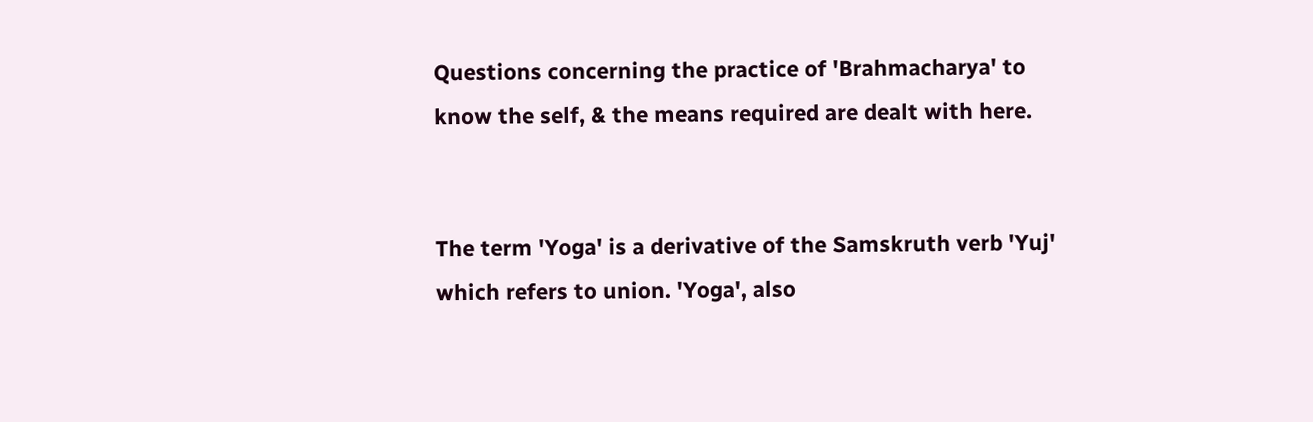Questions concerning the practice of 'Brahmacharya' to know the self, & the means required are dealt with here.


The term 'Yoga' is a derivative of the Samskruth verb 'Yuj' which refers to union. 'Yoga', also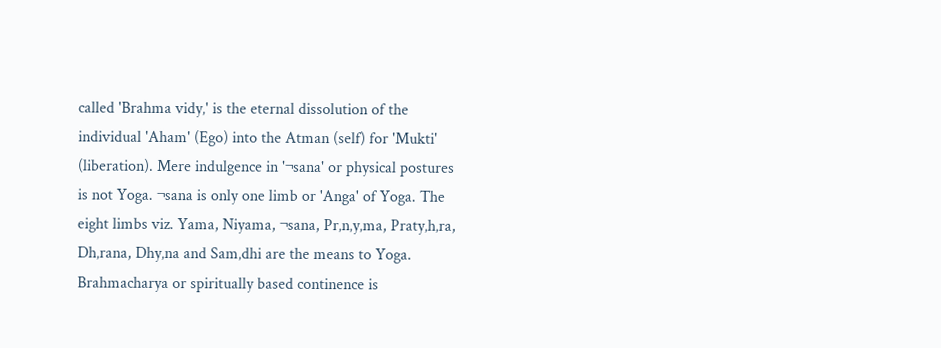called 'Brahma vidy‚' is the eternal dissolution of the individual 'Aham' (Ego) into the Atman (self) for 'Mukti' (liberation). Mere indulgence in '¬sana' or physical postures is not Yoga. ¬sana is only one limb or 'Anga' of Yoga. The eight limbs viz. Yama, Niyama, ¬sana, Pr‚n‚y‚ma, Praty‚h‚ra, Dh‚rana, Dhy‚na and Sam‚dhi are the means to Yoga. Brahmacharya or spiritually based continence is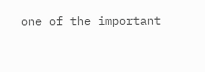one of the important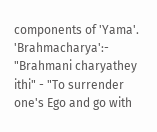components of 'Yama'. 'Brahmacharya':- "Brahmani charyathey ithi" - "To surrender one's Ego and go with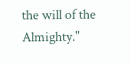the will of the Almighty."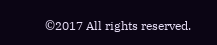©2017 All rights reserved.